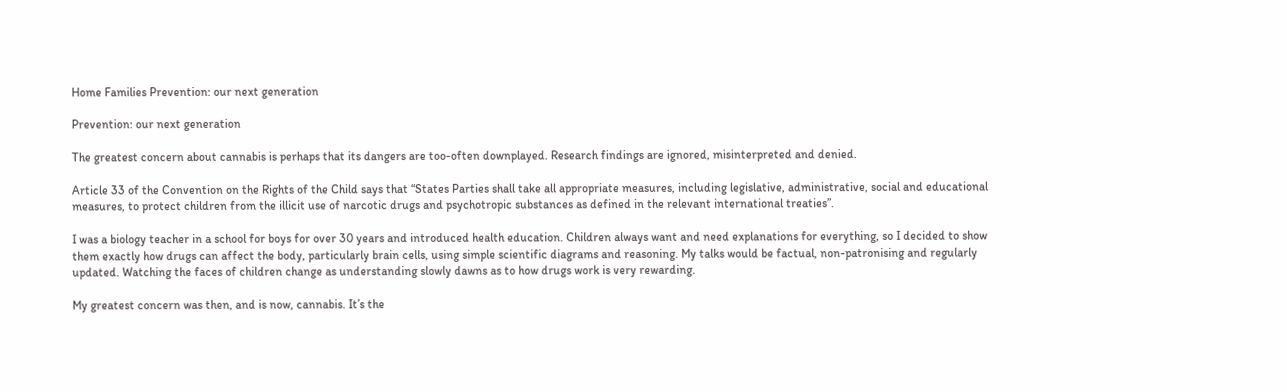Home Families Prevention: our next generation

Prevention: our next generation

The greatest concern about cannabis is perhaps that its dangers are too-often downplayed. Research findings are ignored, misinterpreted and denied.

Article 33 of the Convention on the Rights of the Child says that “States Parties shall take all appropriate measures, including legislative, administrative, social and educational measures, to protect children from the illicit use of narcotic drugs and psychotropic substances as defined in the relevant international treaties”.

I was a biology teacher in a school for boys for over 30 years and introduced health education. Children always want and need explanations for everything, so I decided to show them exactly how drugs can affect the body, particularly brain cells, using simple scientific diagrams and reasoning. My talks would be factual, non-patronising and regularly updated. Watching the faces of children change as understanding slowly dawns as to how drugs work is very rewarding.

My greatest concern was then, and is now, cannabis. It’s the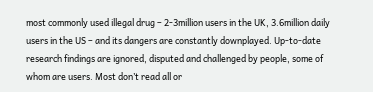most commonly used illegal drug – 2-3million users in the UK, 3.6million daily users in the US – and its dangers are constantly downplayed. Up-to-date research findings are ignored, disputed and challenged by people, some of whom are users. Most don’t read all or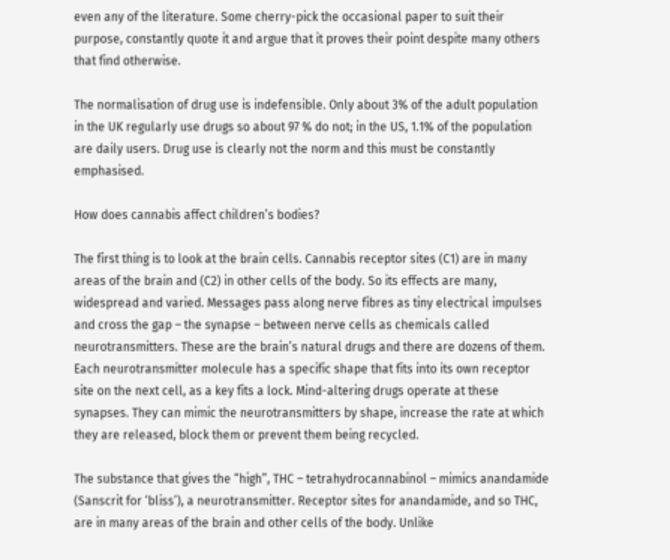even any of the literature. Some cherry-pick the occasional paper to suit their purpose, constantly quote it and argue that it proves their point despite many others that find otherwise.

The normalisation of drug use is indefensible. Only about 3% of the adult population in the UK regularly use drugs so about 97 % do not; in the US, 1.1% of the population are daily users. Drug use is clearly not the norm and this must be constantly emphasised.

How does cannabis affect children’s bodies?

The first thing is to look at the brain cells. Cannabis receptor sites (C1) are in many areas of the brain and (C2) in other cells of the body. So its effects are many, widespread and varied. Messages pass along nerve fibres as tiny electrical impulses and cross the gap – the synapse – between nerve cells as chemicals called neurotransmitters. These are the brain’s natural drugs and there are dozens of them. Each neurotransmitter molecule has a specific shape that fits into its own receptor site on the next cell, as a key fits a lock. Mind-altering drugs operate at these synapses. They can mimic the neurotransmitters by shape, increase the rate at which they are released, block them or prevent them being recycled.

The substance that gives the “high”, THC – tetrahydrocannabinol – mimics anandamide (Sanscrit for ‘bliss’), a neurotransmitter. Receptor sites for anandamide, and so THC, are in many areas of the brain and other cells of the body. Unlike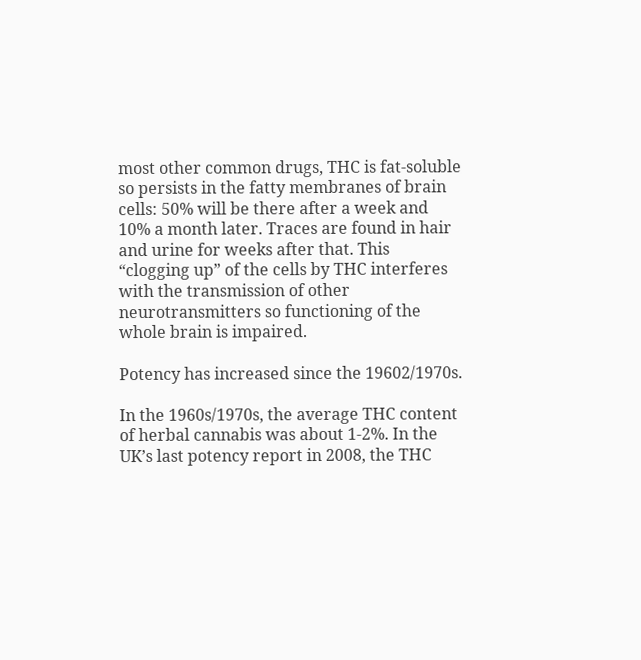most other common drugs, THC is fat-soluble so persists in the fatty membranes of brain cells: 50% will be there after a week and 10% a month later. Traces are found in hair and urine for weeks after that. This “clogging up” of the cells by THC interferes with the transmission of other neurotransmitters so functioning of the whole brain is impaired.

Potency has increased since the 19602/1970s.

In the 1960s/1970s, the average THC content of herbal cannabis was about 1-2%. In the UK’s last potency report in 2008, the THC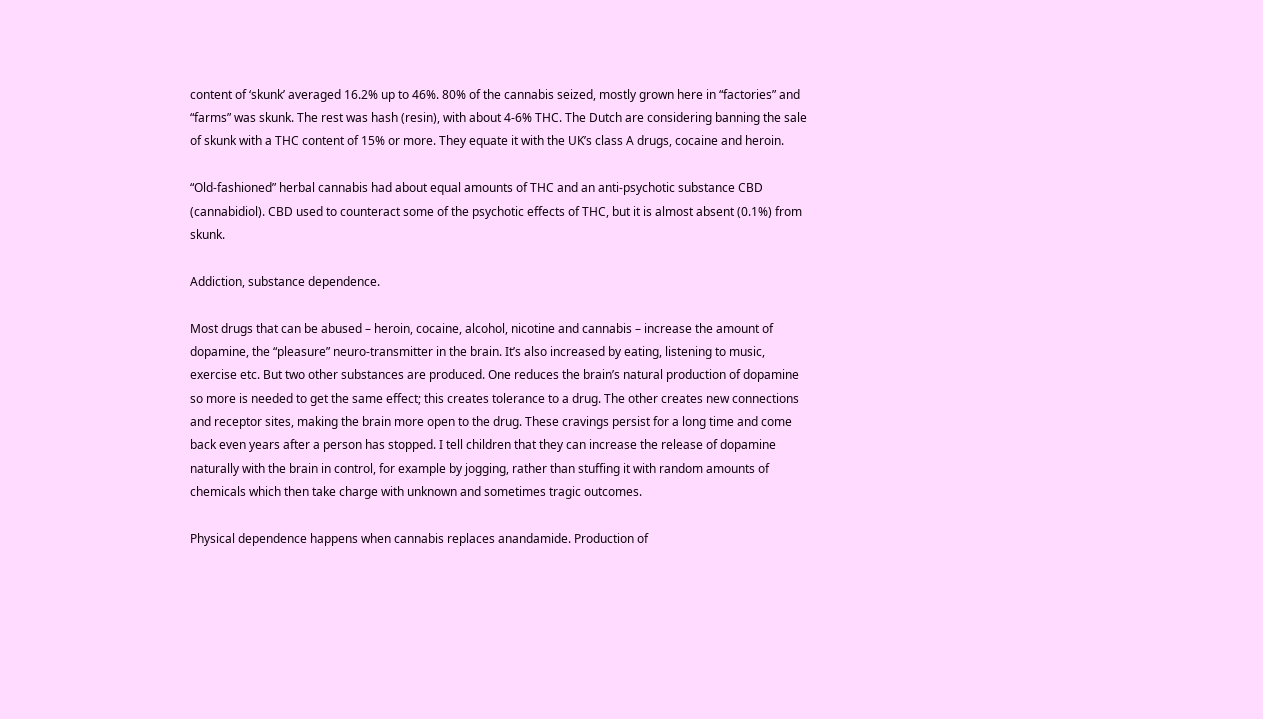content of ‘skunk’ averaged 16.2% up to 46%. 80% of the cannabis seized, mostly grown here in “factories” and “farms” was skunk. The rest was hash (resin), with about 4-6% THC. The Dutch are considering banning the sale of skunk with a THC content of 15% or more. They equate it with the UK’s class A drugs, cocaine and heroin.

“Old-fashioned” herbal cannabis had about equal amounts of THC and an anti-psychotic substance CBD (cannabidiol). CBD used to counteract some of the psychotic effects of THC, but it is almost absent (0.1%) from skunk.

Addiction, substance dependence.

Most drugs that can be abused – heroin, cocaine, alcohol, nicotine and cannabis – increase the amount of dopamine, the “pleasure” neuro-transmitter in the brain. It’s also increased by eating, listening to music, exercise etc. But two other substances are produced. One reduces the brain’s natural production of dopamine so more is needed to get the same effect; this creates tolerance to a drug. The other creates new connections and receptor sites, making the brain more open to the drug. These cravings persist for a long time and come back even years after a person has stopped. I tell children that they can increase the release of dopamine naturally with the brain in control, for example by jogging, rather than stuffing it with random amounts of chemicals which then take charge with unknown and sometimes tragic outcomes.

Physical dependence happens when cannabis replaces anandamide. Production of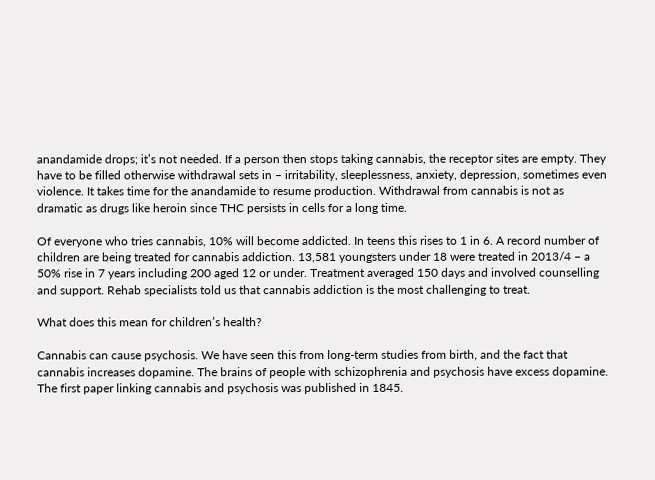anandamide drops; it’s not needed. If a person then stops taking cannabis, the receptor sites are empty. They have to be filled otherwise withdrawal sets in – irritability, sleeplessness, anxiety, depression, sometimes even violence. It takes time for the anandamide to resume production. Withdrawal from cannabis is not as dramatic as drugs like heroin since THC persists in cells for a long time.

Of everyone who tries cannabis, 10% will become addicted. In teens this rises to 1 in 6. A record number of children are being treated for cannabis addiction. 13,581 youngsters under 18 were treated in 2013/4 – a 50% rise in 7 years including 200 aged 12 or under. Treatment averaged 150 days and involved counselling and support. Rehab specialists told us that cannabis addiction is the most challenging to treat.

What does this mean for children’s health?

Cannabis can cause psychosis. We have seen this from long-term studies from birth, and the fact that cannabis increases dopamine. The brains of people with schizophrenia and psychosis have excess dopamine. The first paper linking cannabis and psychosis was published in 1845.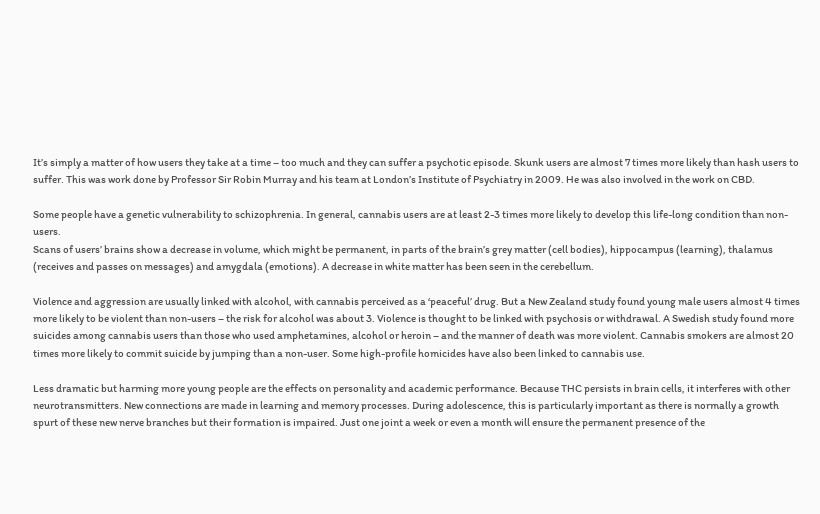It’s simply a matter of how users they take at a time – too much and they can suffer a psychotic episode. Skunk users are almost 7 times more likely than hash users to suffer. This was work done by Professor Sir Robin Murray and his team at London’s Institute of Psychiatry in 2009. He was also involved in the work on CBD.

Some people have a genetic vulnerability to schizophrenia. In general, cannabis users are at least 2-3 times more likely to develop this life-long condition than non-users.
Scans of users’ brains show a decrease in volume, which might be permanent, in parts of the brain’s grey matter (cell bodies), hippocampus (learning), thalamus (receives and passes on messages) and amygdala (emotions). A decrease in white matter has been seen in the cerebellum.

Violence and aggression are usually linked with alcohol, with cannabis perceived as a ‘peaceful’ drug. But a New Zealand study found young male users almost 4 times more likely to be violent than non-users – the risk for alcohol was about 3. Violence is thought to be linked with psychosis or withdrawal. A Swedish study found more suicides among cannabis users than those who used amphetamines, alcohol or heroin – and the manner of death was more violent. Cannabis smokers are almost 20 times more likely to commit suicide by jumping than a non-user. Some high-profile homicides have also been linked to cannabis use.

Less dramatic but harming more young people are the effects on personality and academic performance. Because THC persists in brain cells, it interferes with other neurotransmitters. New connections are made in learning and memory processes. During adolescence, this is particularly important as there is normally a growth spurt of these new nerve branches but their formation is impaired. Just one joint a week or even a month will ensure the permanent presence of the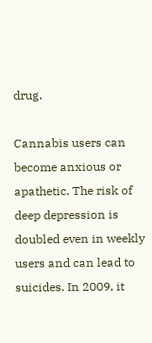drug.

Cannabis users can become anxious or apathetic. The risk of deep depression is doubled even in weekly users and can lead to suicides. In 2009, it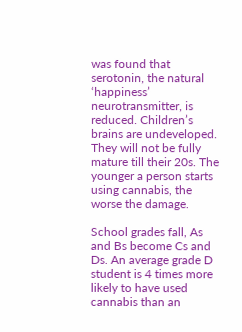was found that serotonin, the natural ‘happiness’ neurotransmitter, is reduced. Children’s brains are undeveloped. They will not be fully mature till their 20s. The younger a person starts using cannabis, the worse the damage.

School grades fall, As and Bs become Cs and Ds. An average grade D student is 4 times more likely to have used cannabis than an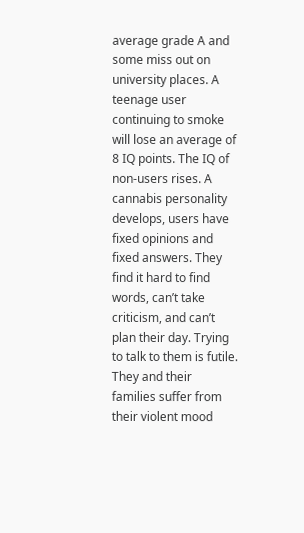average grade A and some miss out on university places. A teenage user continuing to smoke will lose an average of 8 IQ points. The IQ of non-users rises. A cannabis personality develops, users have fixed opinions and fixed answers. They find it hard to find words, can’t take criticism, and can’t plan their day. Trying to talk to them is futile. They and their families suffer from their violent mood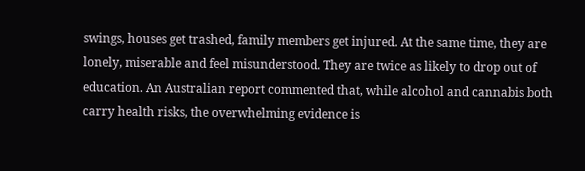swings, houses get trashed, family members get injured. At the same time, they are lonely, miserable and feel misunderstood. They are twice as likely to drop out of education. An Australian report commented that, while alcohol and cannabis both carry health risks, the overwhelming evidence is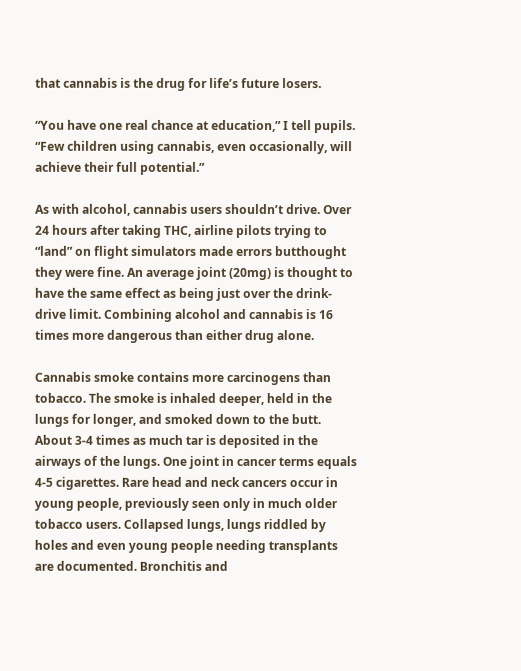that cannabis is the drug for life’s future losers.

“You have one real chance at education,” I tell pupils. “Few children using cannabis, even occasionally, will achieve their full potential.”

As with alcohol, cannabis users shouldn’t drive. Over 24 hours after taking THC, airline pilots trying to “land” on flight simulators made errors butthought they were fine. An average joint (20mg) is thought to have the same effect as being just over the drink-drive limit. Combining alcohol and cannabis is 16 times more dangerous than either drug alone.

Cannabis smoke contains more carcinogens than tobacco. The smoke is inhaled deeper, held in the lungs for longer, and smoked down to the butt. About 3-4 times as much tar is deposited in the airways of the lungs. One joint in cancer terms equals 4-5 cigarettes. Rare head and neck cancers occur in young people, previously seen only in much older tobacco users. Collapsed lungs, lungs riddled by holes and even young people needing transplants are documented. Bronchitis and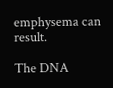emphysema can result.

The DNA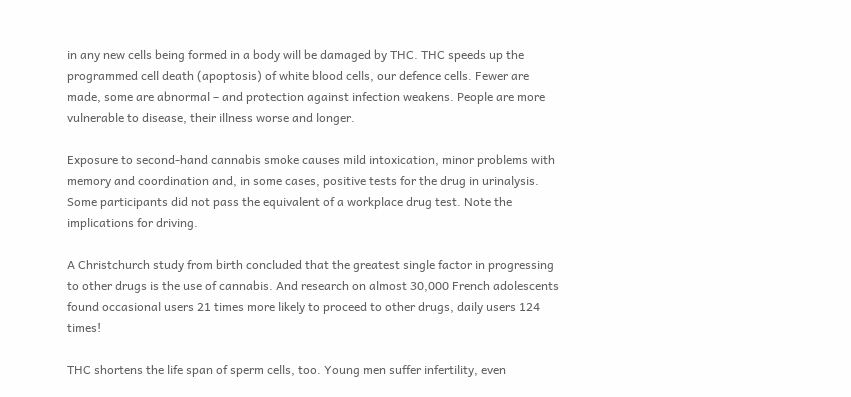in any new cells being formed in a body will be damaged by THC. THC speeds up the programmed cell death (apoptosis) of white blood cells, our defence cells. Fewer are made, some are abnormal – and protection against infection weakens. People are more vulnerable to disease, their illness worse and longer.

Exposure to second-hand cannabis smoke causes mild intoxication, minor problems with memory and coordination and, in some cases, positive tests for the drug in urinalysis. Some participants did not pass the equivalent of a workplace drug test. Note the implications for driving.

A Christchurch study from birth concluded that the greatest single factor in progressing to other drugs is the use of cannabis. And research on almost 30,000 French adolescents found occasional users 21 times more likely to proceed to other drugs, daily users 124 times!

THC shortens the life span of sperm cells, too. Young men suffer infertility, even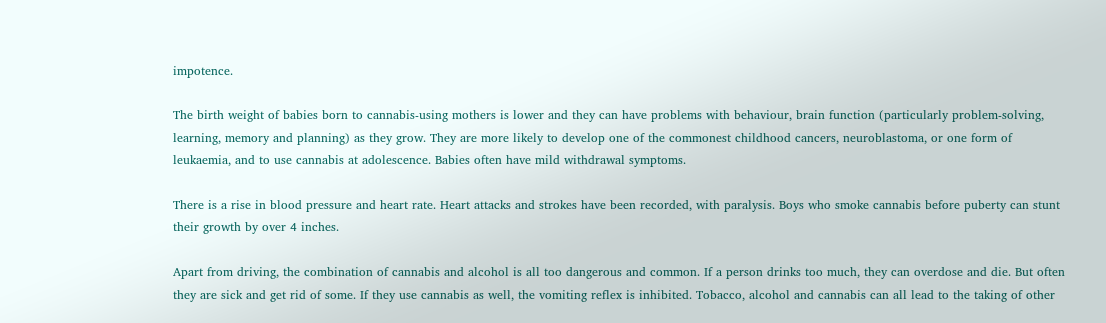impotence.

The birth weight of babies born to cannabis-using mothers is lower and they can have problems with behaviour, brain function (particularly problem-solving, learning, memory and planning) as they grow. They are more likely to develop one of the commonest childhood cancers, neuroblastoma, or one form of leukaemia, and to use cannabis at adolescence. Babies often have mild withdrawal symptoms.

There is a rise in blood pressure and heart rate. Heart attacks and strokes have been recorded, with paralysis. Boys who smoke cannabis before puberty can stunt their growth by over 4 inches.

Apart from driving, the combination of cannabis and alcohol is all too dangerous and common. If a person drinks too much, they can overdose and die. But often they are sick and get rid of some. If they use cannabis as well, the vomiting reflex is inhibited. Tobacco, alcohol and cannabis can all lead to the taking of other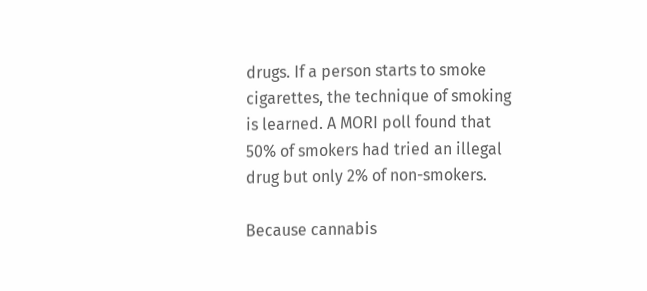drugs. If a person starts to smoke cigarettes, the technique of smoking is learned. A MORI poll found that 50% of smokers had tried an illegal drug but only 2% of non-smokers.

Because cannabis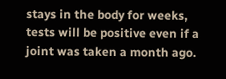stays in the body for weeks, tests will be positive even if a joint was taken a month ago.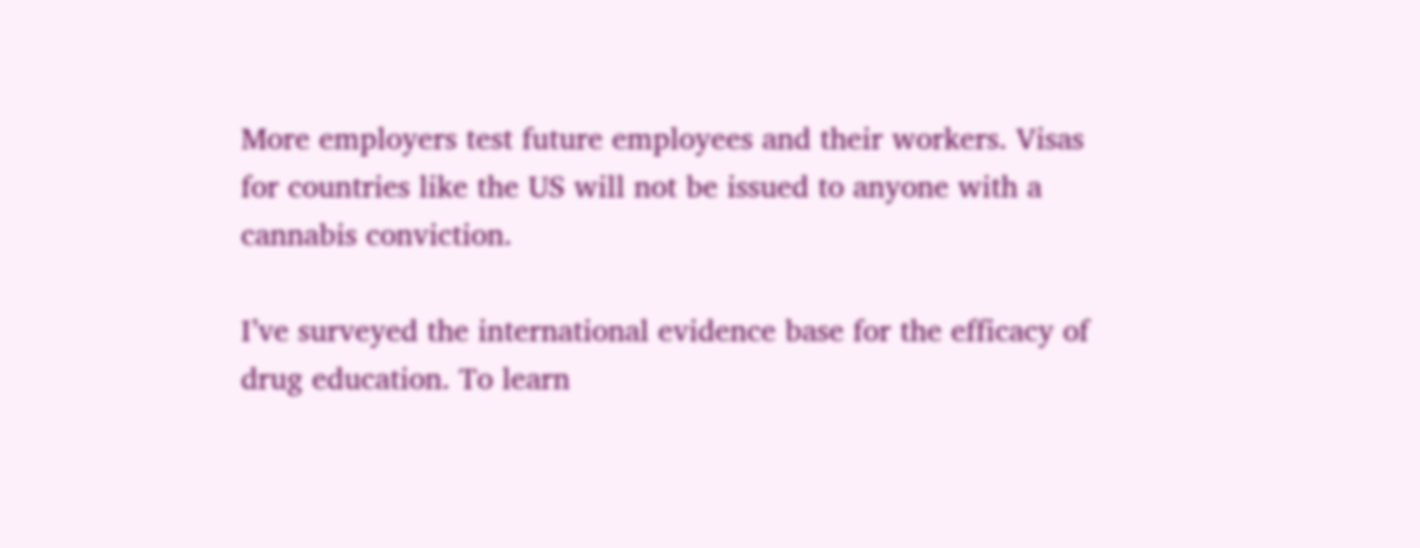More employers test future employees and their workers. Visas for countries like the US will not be issued to anyone with a cannabis conviction.

I’ve surveyed the international evidence base for the efficacy of drug education. To learn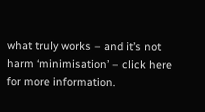what truly works – and it’s not harm ‘minimisation’ – click here for more information.